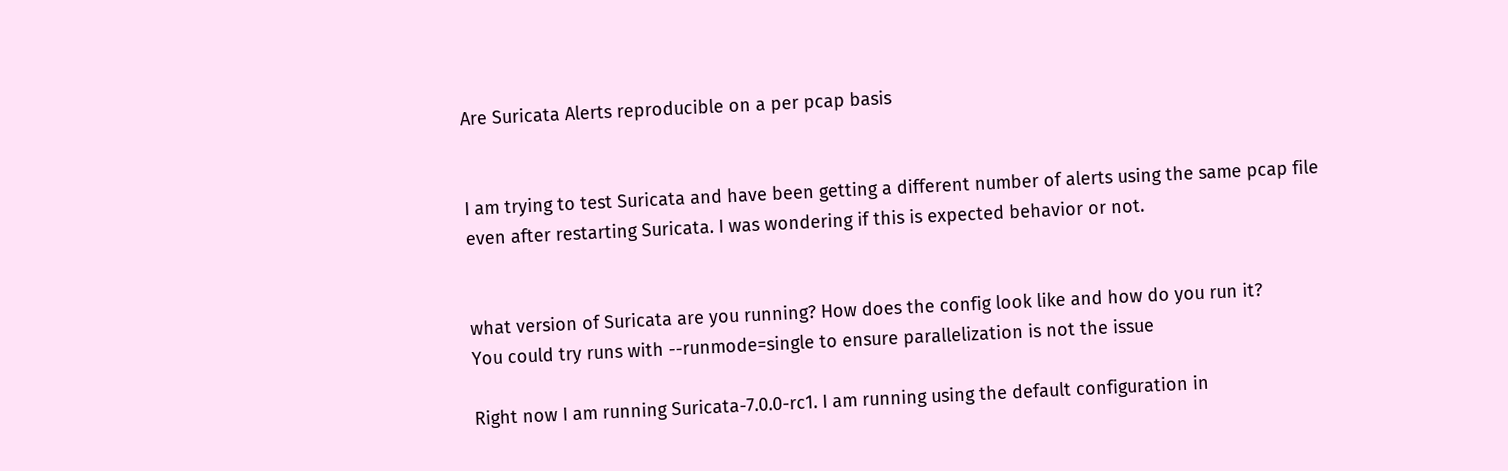Are Suricata Alerts reproducible on a per pcap basis


I am trying to test Suricata and have been getting a different number of alerts using the same pcap file even after restarting Suricata. I was wondering if this is expected behavior or not.


what version of Suricata are you running? How does the config look like and how do you run it?
You could try runs with --runmode=single to ensure parallelization is not the issue

Right now I am running Suricata-7.0.0-rc1. I am running using the default configuration in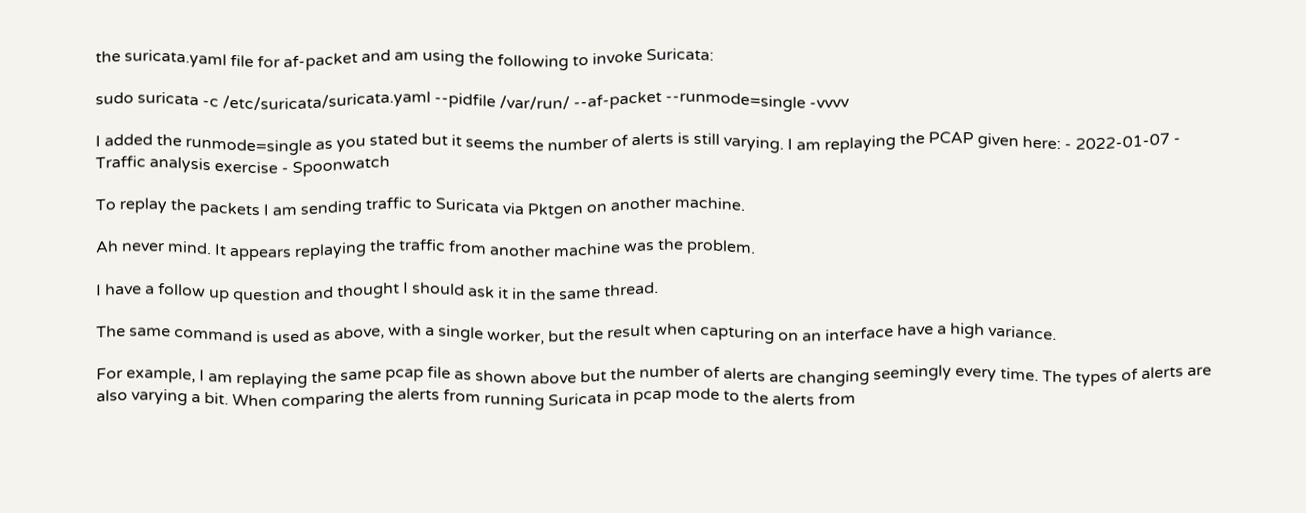the suricata.yaml file for af-packet and am using the following to invoke Suricata:

sudo suricata -c /etc/suricata/suricata.yaml --pidfile /var/run/ --af-packet --runmode=single -vvvv

I added the runmode=single as you stated but it seems the number of alerts is still varying. I am replaying the PCAP given here: - 2022-01-07 - Traffic analysis exercise - Spoonwatch

To replay the packets I am sending traffic to Suricata via Pktgen on another machine.

Ah never mind. It appears replaying the traffic from another machine was the problem.

I have a follow up question and thought I should ask it in the same thread.

The same command is used as above, with a single worker, but the result when capturing on an interface have a high variance.

For example, I am replaying the same pcap file as shown above but the number of alerts are changing seemingly every time. The types of alerts are also varying a bit. When comparing the alerts from running Suricata in pcap mode to the alerts from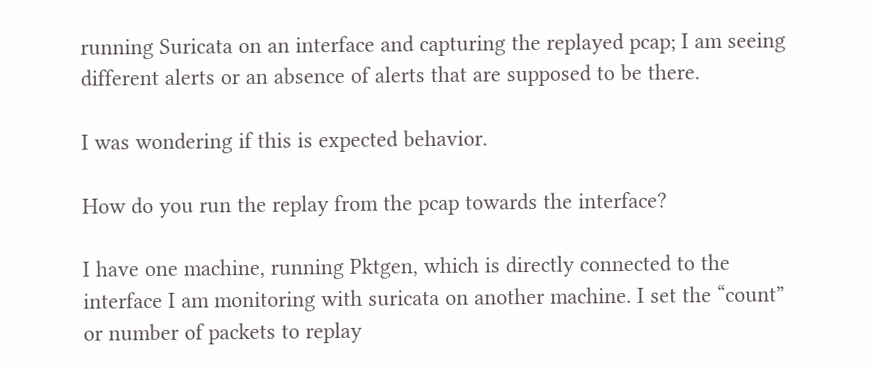running Suricata on an interface and capturing the replayed pcap; I am seeing different alerts or an absence of alerts that are supposed to be there.

I was wondering if this is expected behavior.

How do you run the replay from the pcap towards the interface?

I have one machine, running Pktgen, which is directly connected to the interface I am monitoring with suricata on another machine. I set the “count” or number of packets to replay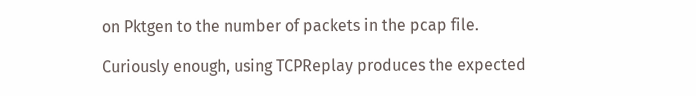on Pktgen to the number of packets in the pcap file.

Curiously enough, using TCPReplay produces the expected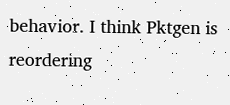behavior. I think Pktgen is reordering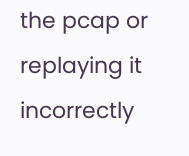the pcap or replaying it incorrectly